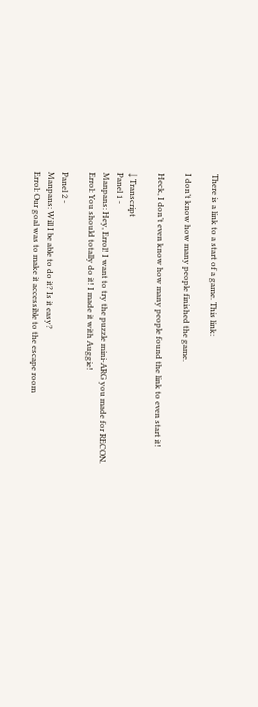There is a link to a start of a game. This link:

I don’t know how many people finished the game.

Heck, I don’t even know how many people found the link to even start it!

↓ Transcript
Panel 1 -
Manpans: Hey, Errol! I want to try the puzzle mini-ARG you made for RECON.
Errol: You should totally do it! I made it with Auggie!

Panel 2 -
Manpans: Will I be able to do it? Is it easy?
Errol: Our goal was to make it accessible to the escape room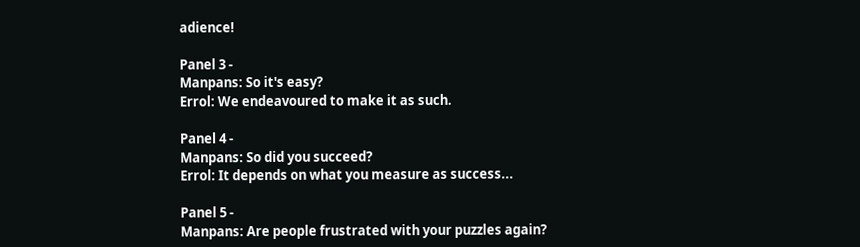adience!

Panel 3 -
Manpans: So it's easy?
Errol: We endeavoured to make it as such.

Panel 4 -
Manpans: So did you succeed?
Errol: It depends on what you measure as success...

Panel 5 -
Manpans: Are people frustrated with your puzzles again?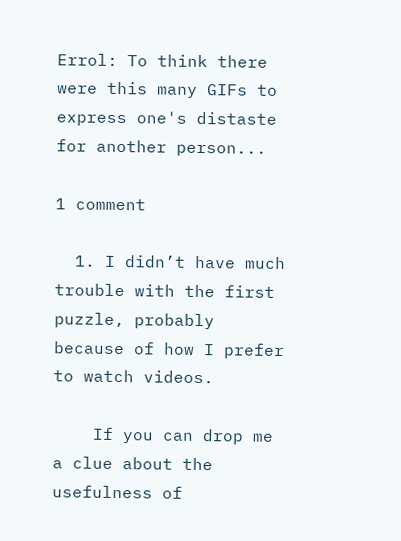Errol: To think there were this many GIFs to express one's distaste for another person...

1 comment

  1. I didn’t have much trouble with the first puzzle, probably because of how I prefer to watch videos.

    If you can drop me a clue about the usefulness of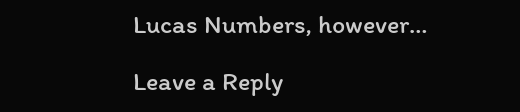Lucas Numbers, however…

Leave a Reply